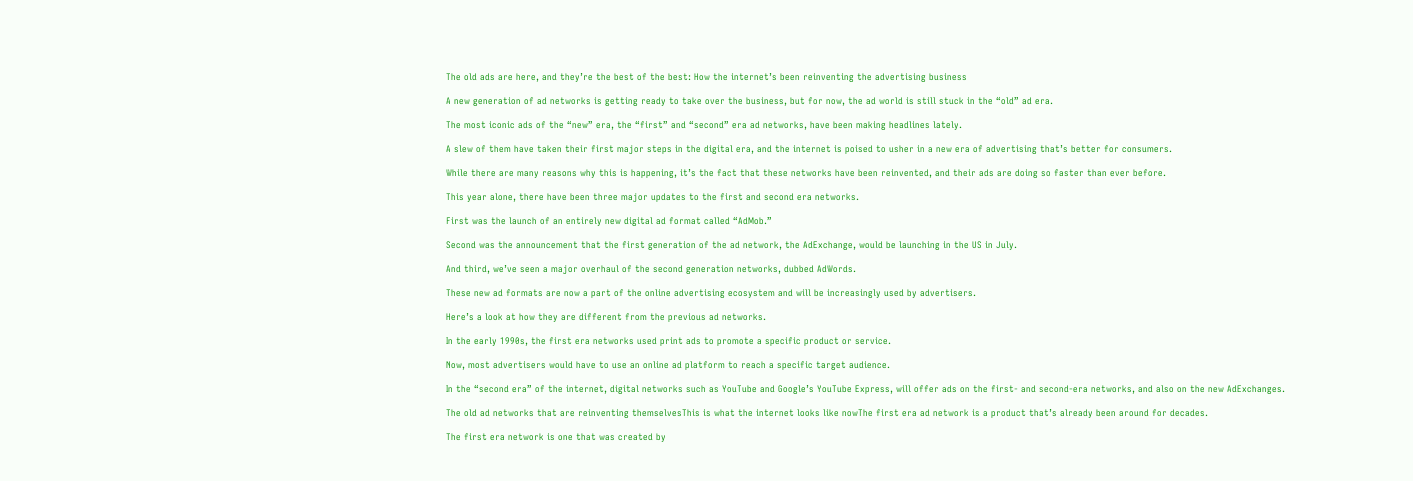The old ads are here, and they’re the best of the best: How the internet’s been reinventing the advertising business

A new generation of ad networks is getting ready to take over the business, but for now, the ad world is still stuck in the “old” ad era.

The most iconic ads of the “new” era, the “first” and “second” era ad networks, have been making headlines lately.

A slew of them have taken their first major steps in the digital era, and the internet is poised to usher in a new era of advertising that’s better for consumers.

While there are many reasons why this is happening, it’s the fact that these networks have been reinvented, and their ads are doing so faster than ever before.

This year alone, there have been three major updates to the first and second era networks.

First was the launch of an entirely new digital ad format called “AdMob.”

Second was the announcement that the first generation of the ad network, the AdExchange, would be launching in the US in July.

And third, we’ve seen a major overhaul of the second generation networks, dubbed AdWords.

These new ad formats are now a part of the online advertising ecosystem and will be increasingly used by advertisers.

Here’s a look at how they are different from the previous ad networks.

In the early 1990s, the first era networks used print ads to promote a specific product or service.

Now, most advertisers would have to use an online ad platform to reach a specific target audience.

In the “second era” of the internet, digital networks such as YouTube and Google’s YouTube Express, will offer ads on the first- and second-era networks, and also on the new AdExchanges.

The old ad networks that are reinventing themselvesThis is what the internet looks like nowThe first era ad network is a product that’s already been around for decades.

The first era network is one that was created by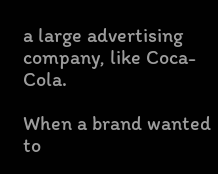a large advertising company, like Coca-Cola.

When a brand wanted to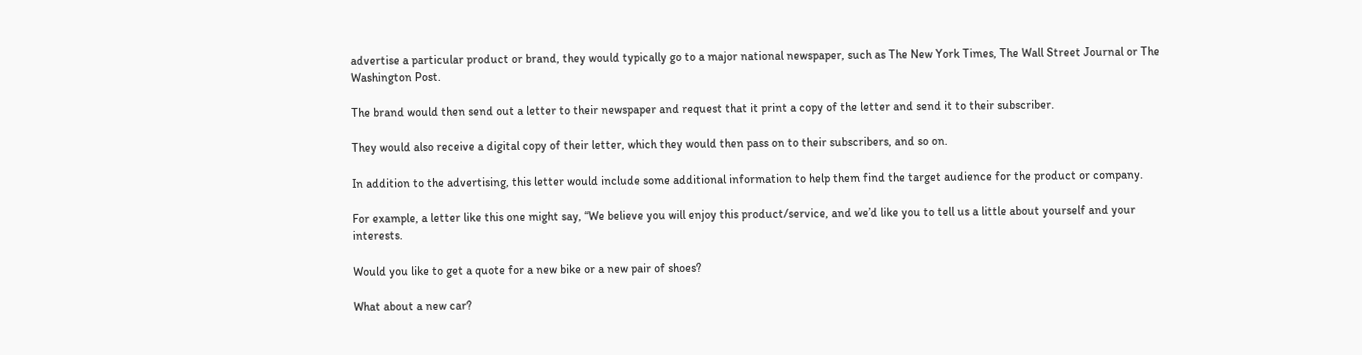advertise a particular product or brand, they would typically go to a major national newspaper, such as The New York Times, The Wall Street Journal or The Washington Post.

The brand would then send out a letter to their newspaper and request that it print a copy of the letter and send it to their subscriber.

They would also receive a digital copy of their letter, which they would then pass on to their subscribers, and so on.

In addition to the advertising, this letter would include some additional information to help them find the target audience for the product or company.

For example, a letter like this one might say, “We believe you will enjoy this product/service, and we’d like you to tell us a little about yourself and your interests.

Would you like to get a quote for a new bike or a new pair of shoes?

What about a new car?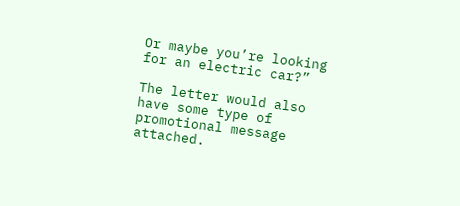Or maybe you’re looking for an electric car?”

The letter would also have some type of promotional message attached.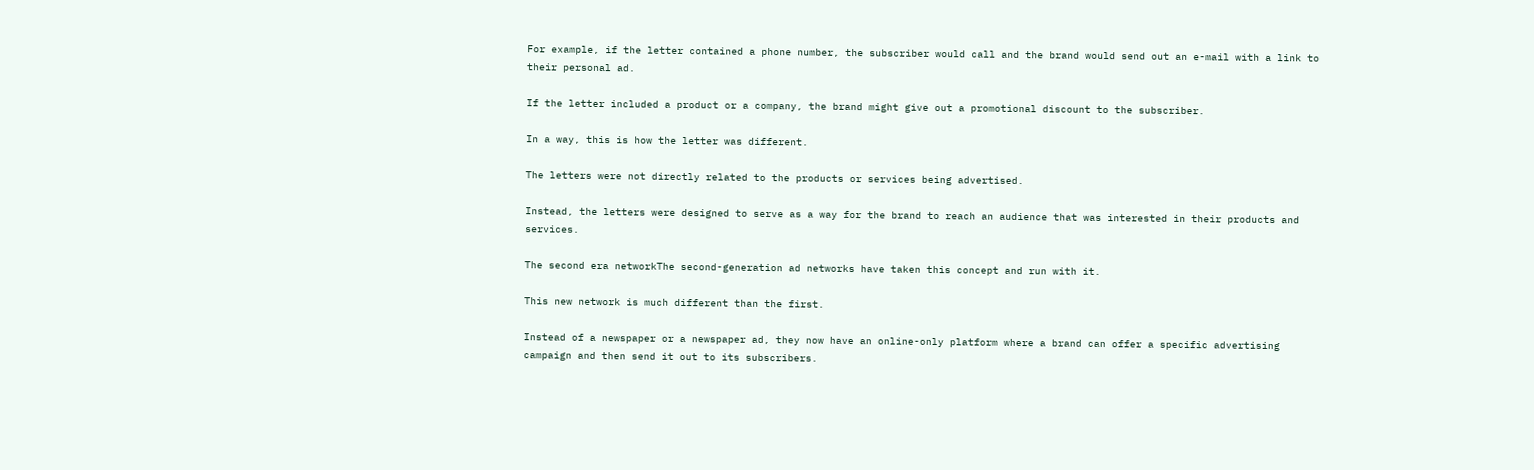For example, if the letter contained a phone number, the subscriber would call and the brand would send out an e-mail with a link to their personal ad.

If the letter included a product or a company, the brand might give out a promotional discount to the subscriber.

In a way, this is how the letter was different.

The letters were not directly related to the products or services being advertised.

Instead, the letters were designed to serve as a way for the brand to reach an audience that was interested in their products and services.

The second era networkThe second-generation ad networks have taken this concept and run with it.

This new network is much different than the first.

Instead of a newspaper or a newspaper ad, they now have an online-only platform where a brand can offer a specific advertising campaign and then send it out to its subscribers.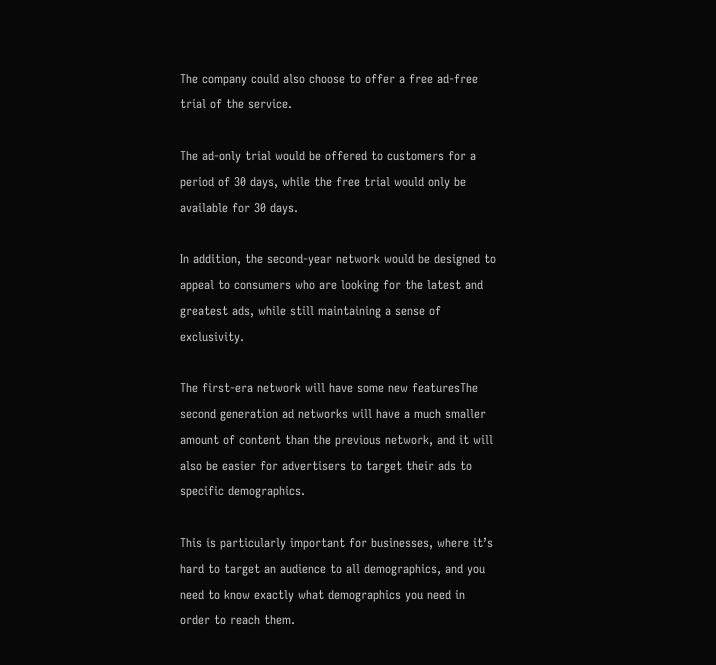The company could also choose to offer a free ad-free trial of the service.

The ad-only trial would be offered to customers for a period of 30 days, while the free trial would only be available for 30 days.

In addition, the second-year network would be designed to appeal to consumers who are looking for the latest and greatest ads, while still maintaining a sense of exclusivity.

The first-era network will have some new featuresThe second generation ad networks will have a much smaller amount of content than the previous network, and it will also be easier for advertisers to target their ads to specific demographics.

This is particularly important for businesses, where it’s hard to target an audience to all demographics, and you need to know exactly what demographics you need in order to reach them.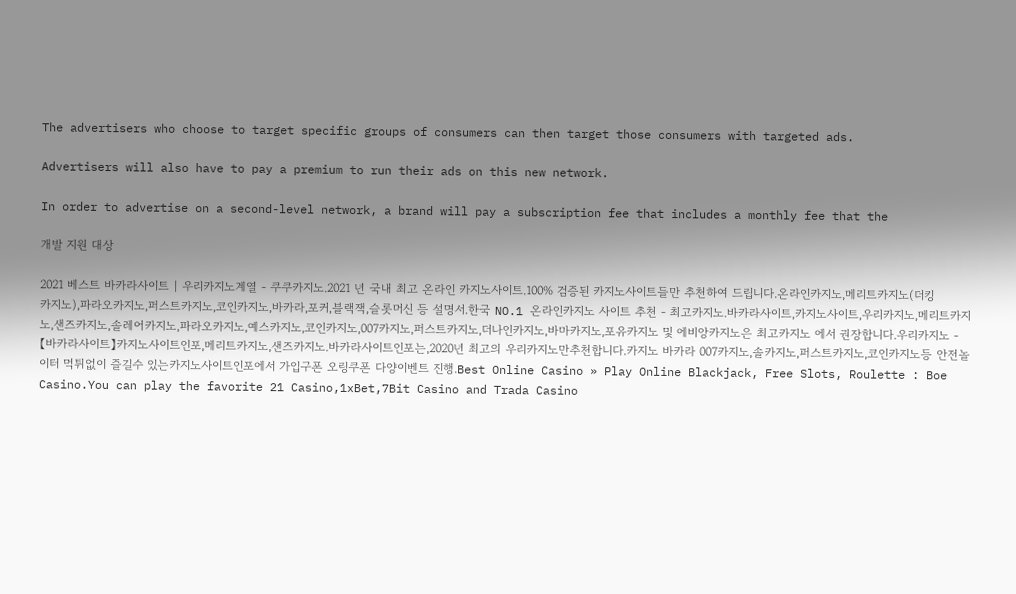The advertisers who choose to target specific groups of consumers can then target those consumers with targeted ads.

Advertisers will also have to pay a premium to run their ads on this new network.

In order to advertise on a second-level network, a brand will pay a subscription fee that includes a monthly fee that the

개발 지원 대상

2021 베스트 바카라사이트 | 우리카지노계열 - 쿠쿠카지노.2021 년 국내 최고 온라인 카지노사이트.100% 검증된 카지노사이트들만 추천하여 드립니다.온라인카지노,메리트카지노(더킹카지노),파라오카지노,퍼스트카지노,코인카지노,바카라,포커,블랙잭,슬롯머신 등 설명서.한국 NO.1 온라인카지노 사이트 추천 - 최고카지노.바카라사이트,카지노사이트,우리카지노,메리트카지노,샌즈카지노,솔레어카지노,파라오카지노,예스카지노,코인카지노,007카지노,퍼스트카지노,더나인카지노,바마카지노,포유카지노 및 에비앙카지노은 최고카지노 에서 권장합니다.우리카지노 - 【바카라사이트】카지노사이트인포,메리트카지노,샌즈카지노.바카라사이트인포는,2020년 최고의 우리카지노만추천합니다.카지노 바카라 007카지노,솔카지노,퍼스트카지노,코인카지노등 안전놀이터 먹튀없이 즐길수 있는카지노사이트인포에서 가입구폰 오링쿠폰 다양이벤트 진행.Best Online Casino » Play Online Blackjack, Free Slots, Roulette : Boe Casino.You can play the favorite 21 Casino,1xBet,7Bit Casino and Trada Casino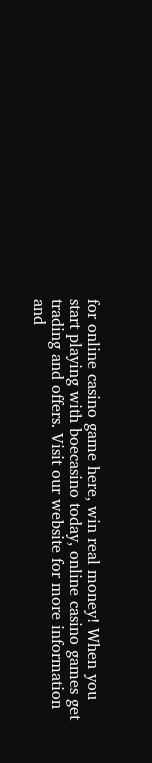for online casino game here, win real money! When you start playing with boecasino today, online casino games get trading and offers. Visit our website for more information and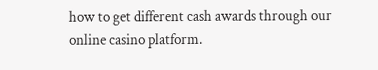how to get different cash awards through our online casino platform.